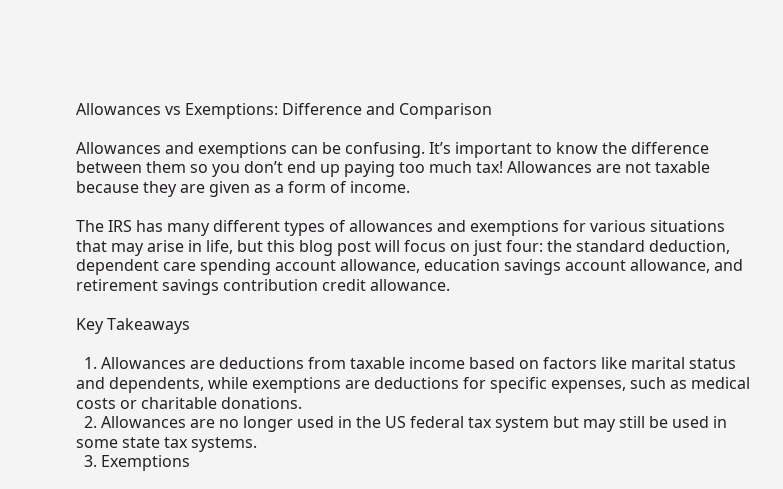Allowances vs Exemptions: Difference and Comparison

Allowances and exemptions can be confusing. It’s important to know the difference between them so you don’t end up paying too much tax! Allowances are not taxable because they are given as a form of income.

The IRS has many different types of allowances and exemptions for various situations that may arise in life, but this blog post will focus on just four: the standard deduction, dependent care spending account allowance, education savings account allowance, and retirement savings contribution credit allowance.

Key Takeaways

  1. Allowances are deductions from taxable income based on factors like marital status and dependents, while exemptions are deductions for specific expenses, such as medical costs or charitable donations.
  2. Allowances are no longer used in the US federal tax system but may still be used in some state tax systems.
  3. Exemptions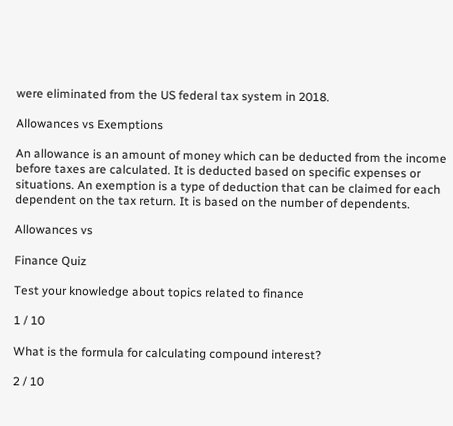were eliminated from the US federal tax system in 2018.

Allowances vs Exemptions

An allowance is an amount of money which can be deducted from the income before taxes are calculated. It is deducted based on specific expenses or situations. An exemption is a type of deduction that can be claimed for each dependent on the tax return. It is based on the number of dependents.

Allowances vs

Finance Quiz

Test your knowledge about topics related to finance

1 / 10

What is the formula for calculating compound interest?

2 / 10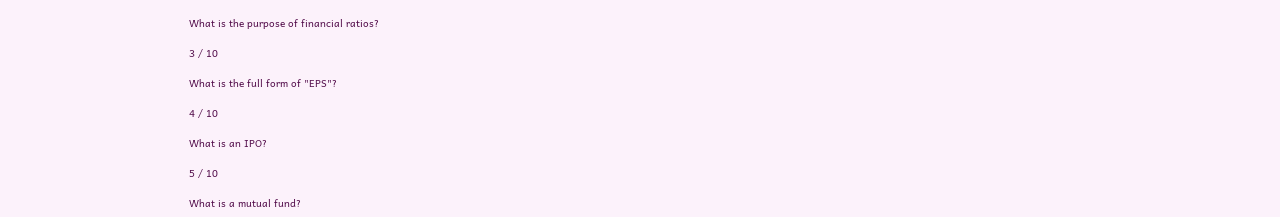What is the purpose of financial ratios?

3 / 10

What is the full form of "EPS"?

4 / 10

What is an IPO?

5 / 10

What is a mutual fund?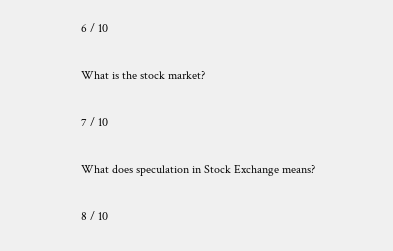6 / 10

What is the stock market?

7 / 10

What does speculation in Stock Exchange means?

8 / 10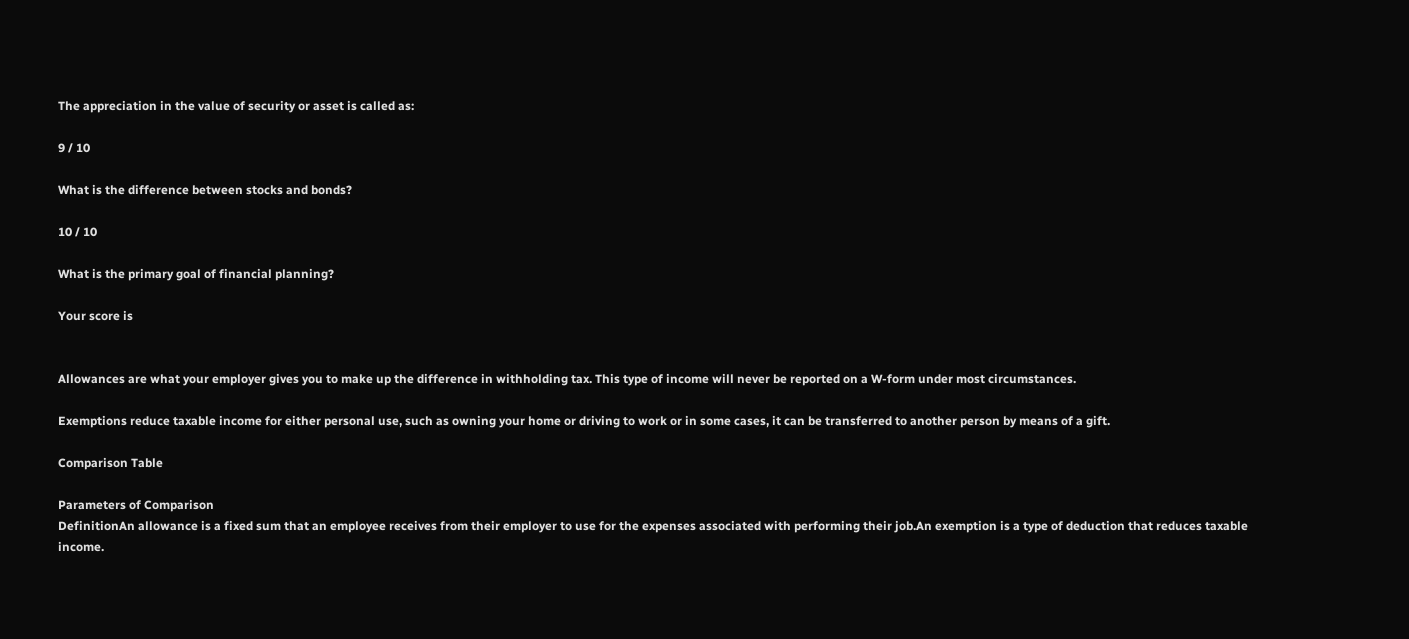The appreciation in the value of security or asset is called as:

9 / 10

What is the difference between stocks and bonds?

10 / 10

What is the primary goal of financial planning?

Your score is


Allowances are what your employer gives you to make up the difference in withholding tax. This type of income will never be reported on a W-form under most circumstances.

Exemptions reduce taxable income for either personal use, such as owning your home or driving to work or in some cases, it can be transferred to another person by means of a gift.

Comparison Table

Parameters of Comparison
DefinitionAn allowance is a fixed sum that an employee receives from their employer to use for the expenses associated with performing their job.An exemption is a type of deduction that reduces taxable income.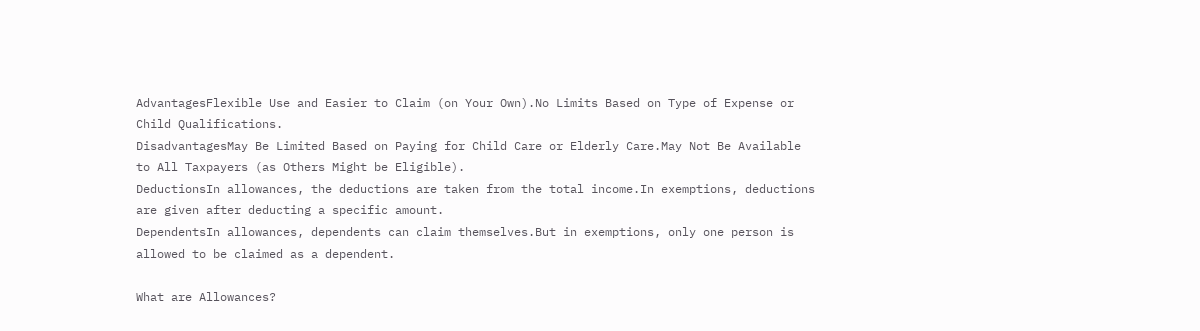AdvantagesFlexible Use and Easier to Claim (on Your Own).No Limits Based on Type of Expense or Child Qualifications.
DisadvantagesMay Be Limited Based on Paying for Child Care or Elderly Care.May Not Be Available to All Taxpayers (as Others Might be Eligible).
DeductionsIn allowances, the deductions are taken from the total income.In exemptions, deductions are given after deducting a specific amount.
DependentsIn allowances, dependents can claim themselves.But in exemptions, only one person is allowed to be claimed as a dependent.

What are Allowances?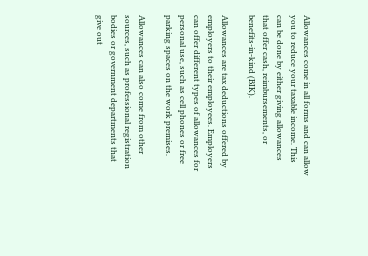Allowances come in all forms and can allow you to reduce your taxable income. This can be done by either giving allowances that offer cash, reimbursements, or benefits-in-kind (BIK).

Allowances are tax deductions offered by employers to their employees. Employers can offer different types of allowances for personal use, such as cell phones or free parking spaces on the work premises.

Allowances can also come from other sources, such as professional registration bodies or government departments that give out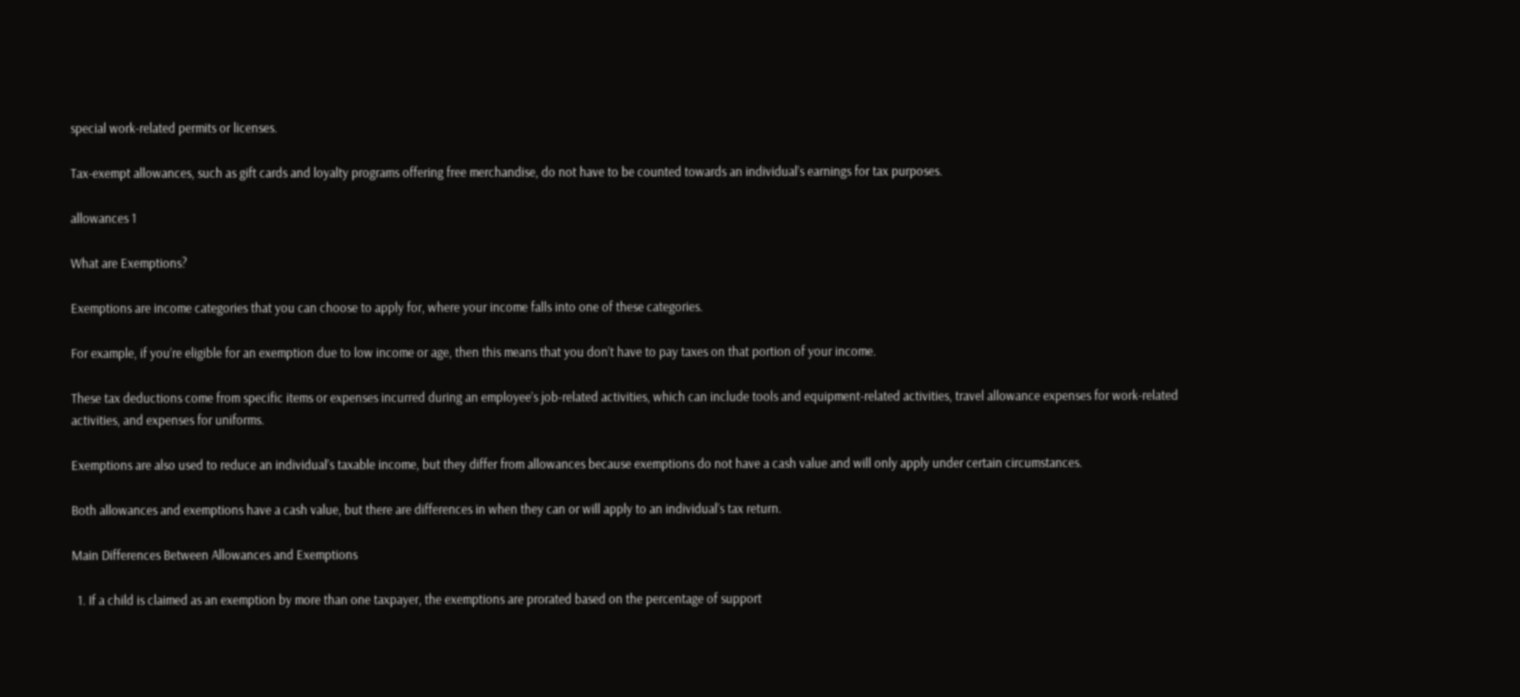special work-related permits or licenses.

Tax-exempt allowances, such as gift cards and loyalty programs offering free merchandise, do not have to be counted towards an individual’s earnings for tax purposes.

allowances 1

What are Exemptions?

Exemptions are income categories that you can choose to apply for, where your income falls into one of these categories.

For example, if you’re eligible for an exemption due to low income or age, then this means that you don’t have to pay taxes on that portion of your income.

These tax deductions come from specific items or expenses incurred during an employee’s job-related activities, which can include tools and equipment-related activities, travel allowance expenses for work-related activities, and expenses for uniforms.

Exemptions are also used to reduce an individual’s taxable income, but they differ from allowances because exemptions do not have a cash value and will only apply under certain circumstances.

Both allowances and exemptions have a cash value, but there are differences in when they can or will apply to an individual’s tax return.

Main Differences Between Allowances and Exemptions

  1. If a child is claimed as an exemption by more than one taxpayer, the exemptions are prorated based on the percentage of support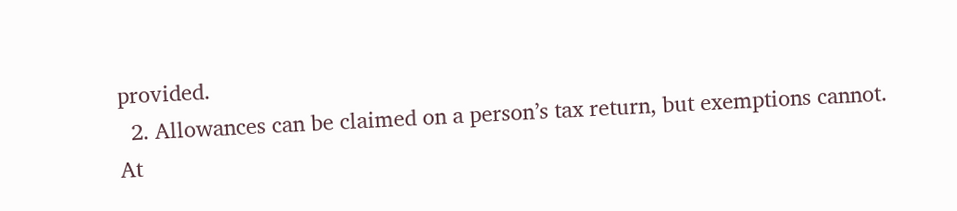provided.
  2. Allowances can be claimed on a person’s tax return, but exemptions cannot. At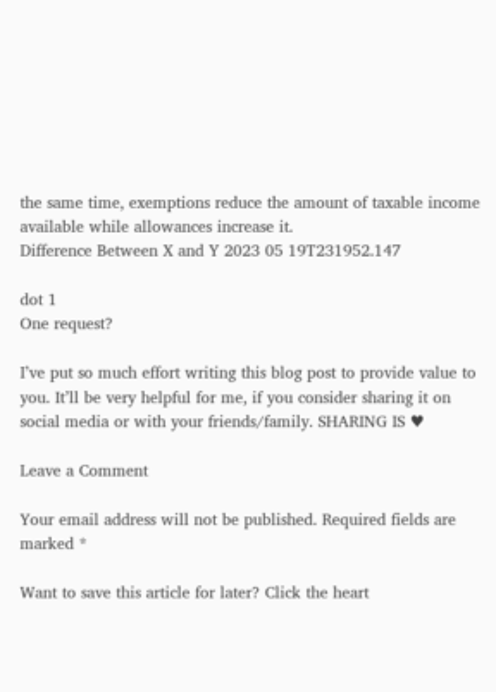the same time, exemptions reduce the amount of taxable income available while allowances increase it.
Difference Between X and Y 2023 05 19T231952.147

dot 1
One request?

I’ve put so much effort writing this blog post to provide value to you. It’ll be very helpful for me, if you consider sharing it on social media or with your friends/family. SHARING IS ♥

Leave a Comment

Your email address will not be published. Required fields are marked *

Want to save this article for later? Click the heart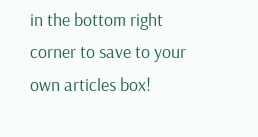in the bottom right corner to save to your own articles box!